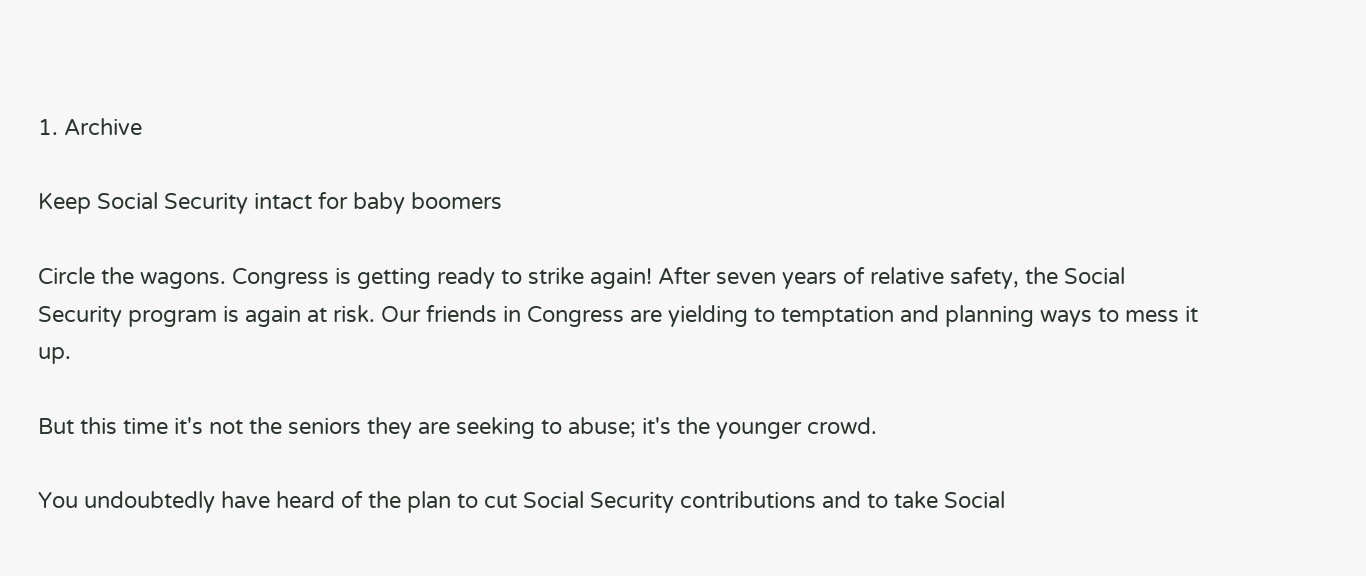1. Archive

Keep Social Security intact for baby boomers

Circle the wagons. Congress is getting ready to strike again! After seven years of relative safety, the Social Security program is again at risk. Our friends in Congress are yielding to temptation and planning ways to mess it up.

But this time it's not the seniors they are seeking to abuse; it's the younger crowd.

You undoubtedly have heard of the plan to cut Social Security contributions and to take Social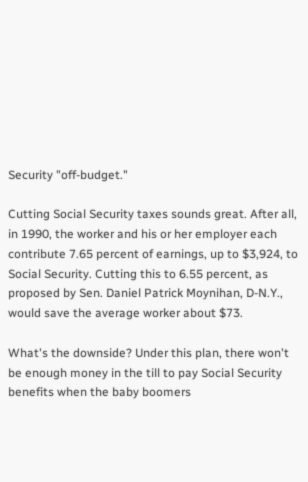Security "off-budget."

Cutting Social Security taxes sounds great. After all, in 1990, the worker and his or her employer each contribute 7.65 percent of earnings, up to $3,924, to Social Security. Cutting this to 6.55 percent, as proposed by Sen. Daniel Patrick Moynihan, D-N.Y., would save the average worker about $73.

What's the downside? Under this plan, there won't be enough money in the till to pay Social Security benefits when the baby boomers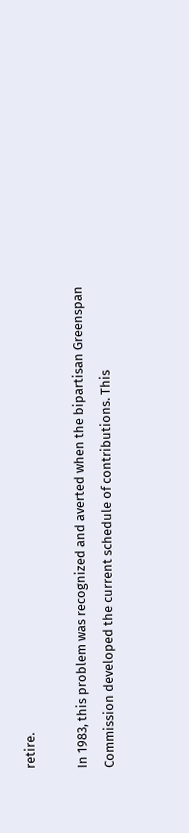retire.

In 1983, this problem was recognized and averted when the bipartisan Greenspan Commission developed the current schedule of contributions. This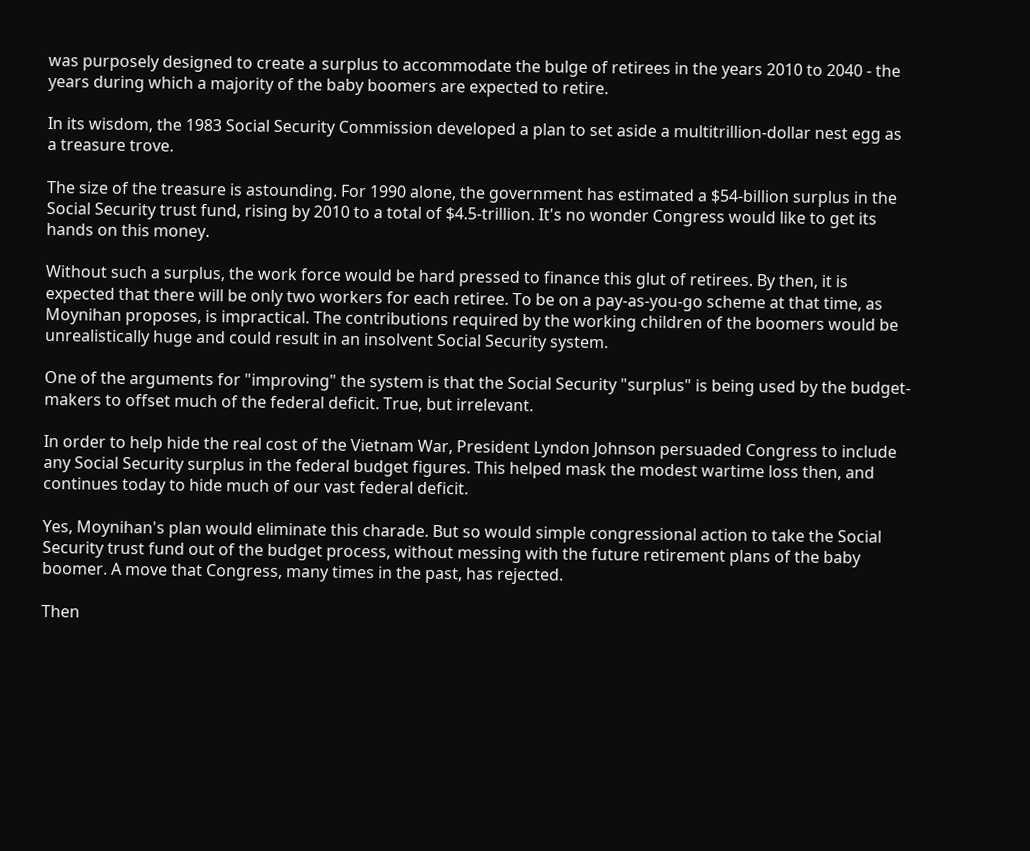was purposely designed to create a surplus to accommodate the bulge of retirees in the years 2010 to 2040 - the years during which a majority of the baby boomers are expected to retire.

In its wisdom, the 1983 Social Security Commission developed a plan to set aside a multitrillion-dollar nest egg as a treasure trove.

The size of the treasure is astounding. For 1990 alone, the government has estimated a $54-billion surplus in the Social Security trust fund, rising by 2010 to a total of $4.5-trillion. It's no wonder Congress would like to get its hands on this money.

Without such a surplus, the work force would be hard pressed to finance this glut of retirees. By then, it is expected that there will be only two workers for each retiree. To be on a pay-as-you-go scheme at that time, as Moynihan proposes, is impractical. The contributions required by the working children of the boomers would be unrealistically huge and could result in an insolvent Social Security system.

One of the arguments for "improving" the system is that the Social Security "surplus" is being used by the budget-makers to offset much of the federal deficit. True, but irrelevant.

In order to help hide the real cost of the Vietnam War, President Lyndon Johnson persuaded Congress to include any Social Security surplus in the federal budget figures. This helped mask the modest wartime loss then, and continues today to hide much of our vast federal deficit.

Yes, Moynihan's plan would eliminate this charade. But so would simple congressional action to take the Social Security trust fund out of the budget process, without messing with the future retirement plans of the baby boomer. A move that Congress, many times in the past, has rejected.

Then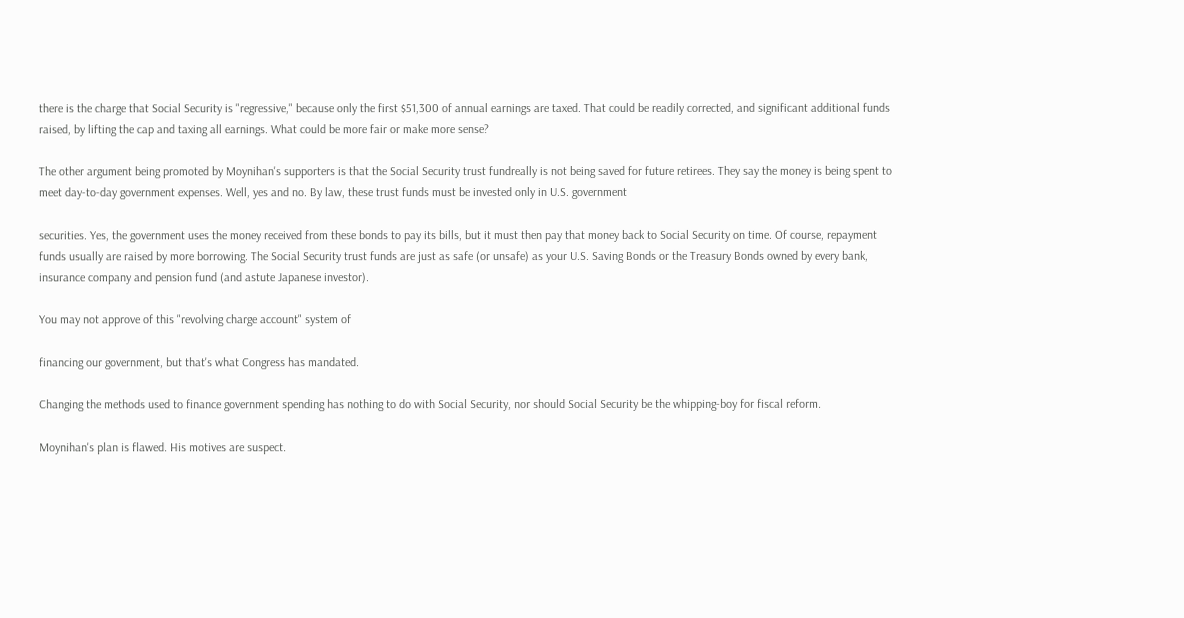there is the charge that Social Security is "regressive," because only the first $51,300 of annual earnings are taxed. That could be readily corrected, and significant additional funds raised, by lifting the cap and taxing all earnings. What could be more fair or make more sense?

The other argument being promoted by Moynihan's supporters is that the Social Security trust fundreally is not being saved for future retirees. They say the money is being spent to meet day-to-day government expenses. Well, yes and no. By law, these trust funds must be invested only in U.S. government

securities. Yes, the government uses the money received from these bonds to pay its bills, but it must then pay that money back to Social Security on time. Of course, repayment funds usually are raised by more borrowing. The Social Security trust funds are just as safe (or unsafe) as your U.S. Saving Bonds or the Treasury Bonds owned by every bank, insurance company and pension fund (and astute Japanese investor).

You may not approve of this "revolving charge account" system of

financing our government, but that's what Congress has mandated.

Changing the methods used to finance government spending has nothing to do with Social Security, nor should Social Security be the whipping-boy for fiscal reform.

Moynihan's plan is flawed. His motives are suspect.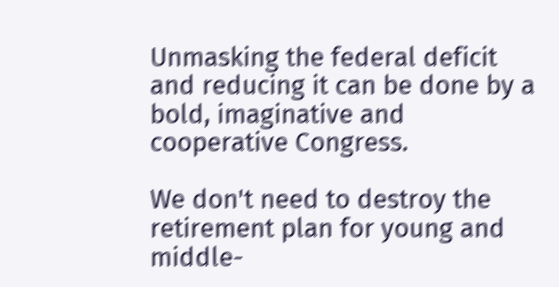Unmasking the federal deficit and reducing it can be done by a bold, imaginative and cooperative Congress.

We don't need to destroy the retirement plan for young and middle-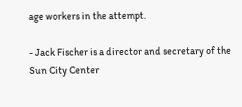age workers in the attempt.

- Jack Fischer is a director and secretary of the Sun City Center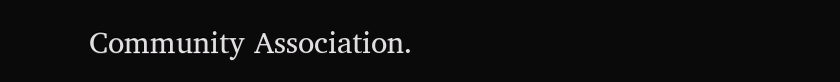Community Association.